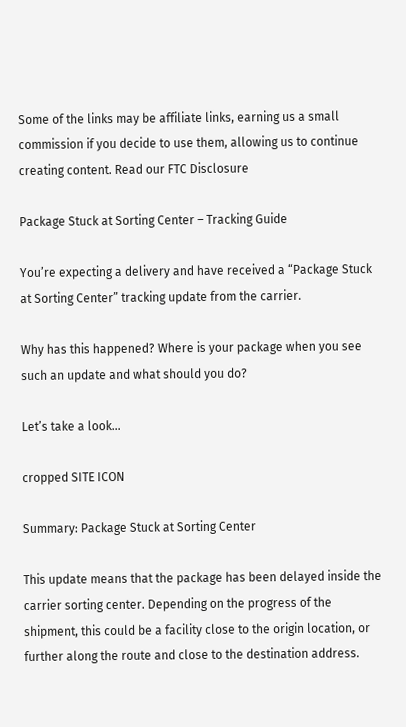Some of the links may be affiliate links, earning us a small commission if you decide to use them, allowing us to continue creating content. Read our FTC Disclosure

Package Stuck at Sorting Center – Tracking Guide

You’re expecting a delivery and have received a “Package Stuck at Sorting Center” tracking update from the carrier.

Why has this happened? Where is your package when you see such an update and what should you do?

Let’s take a look…

cropped SITE ICON

Summary: Package Stuck at Sorting Center

This update means that the package has been delayed inside the carrier sorting center. Depending on the progress of the shipment, this could be a facility close to the origin location, or further along the route and close to the destination address.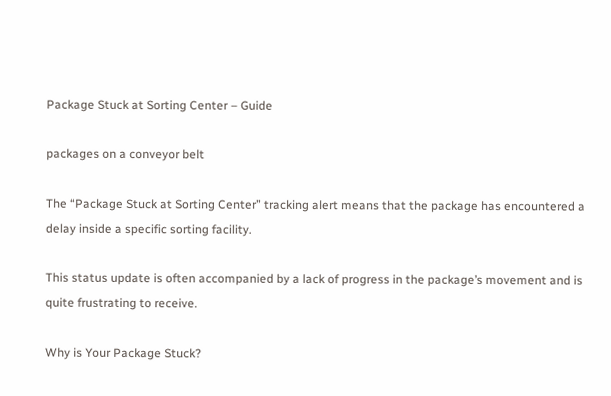Package Stuck at Sorting Center – Guide

packages on a conveyor belt

The “Package Stuck at Sorting Center” tracking alert means that the package has encountered a delay inside a specific sorting facility.

This status update is often accompanied by a lack of progress in the package’s movement and is quite frustrating to receive.

Why is Your Package Stuck?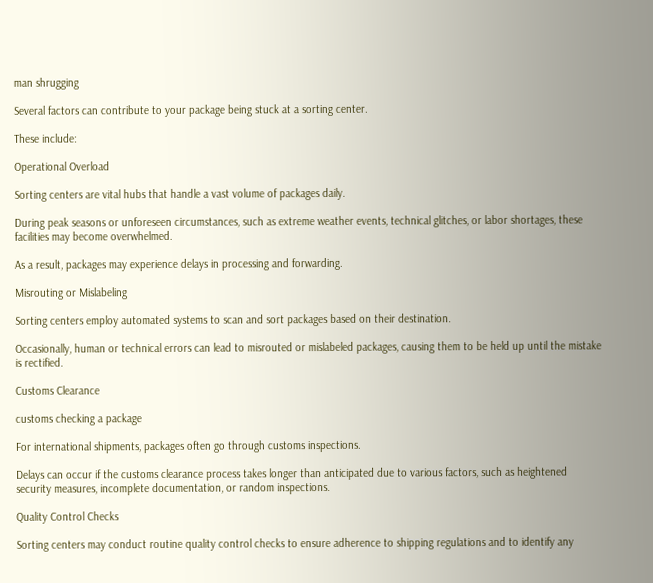man shrugging

Several factors can contribute to your package being stuck at a sorting center.

These include:

Operational Overload

Sorting centers are vital hubs that handle a vast volume of packages daily.

During peak seasons or unforeseen circumstances, such as extreme weather events, technical glitches, or labor shortages, these facilities may become overwhelmed.

As a result, packages may experience delays in processing and forwarding.

Misrouting or Mislabeling

Sorting centers employ automated systems to scan and sort packages based on their destination.

Occasionally, human or technical errors can lead to misrouted or mislabeled packages, causing them to be held up until the mistake is rectified.

Customs Clearance

customs checking a package

For international shipments, packages often go through customs inspections.

Delays can occur if the customs clearance process takes longer than anticipated due to various factors, such as heightened security measures, incomplete documentation, or random inspections.

Quality Control Checks

Sorting centers may conduct routine quality control checks to ensure adherence to shipping regulations and to identify any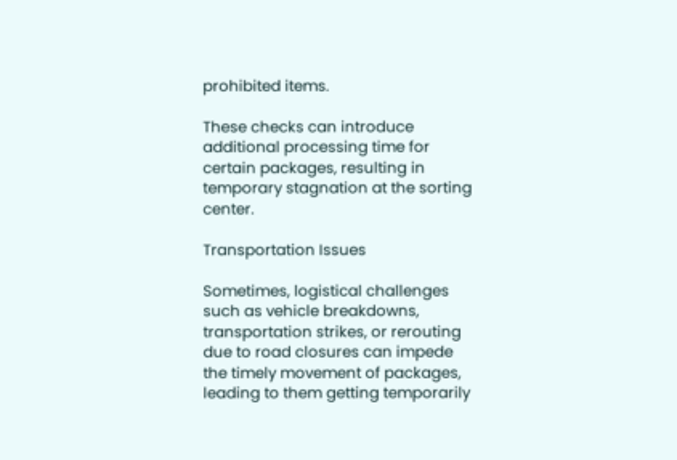prohibited items.

These checks can introduce additional processing time for certain packages, resulting in temporary stagnation at the sorting center.

Transportation Issues

Sometimes, logistical challenges such as vehicle breakdowns, transportation strikes, or rerouting due to road closures can impede the timely movement of packages, leading to them getting temporarily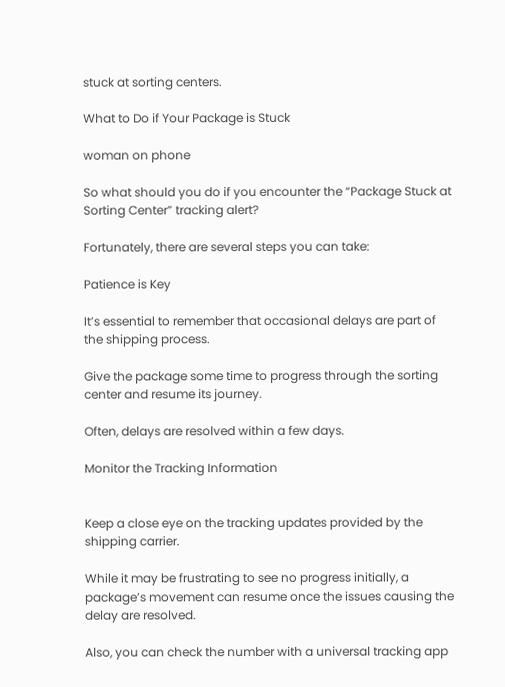stuck at sorting centers.

What to Do if Your Package is Stuck

woman on phone

So what should you do if you encounter the “Package Stuck at Sorting Center” tracking alert?

Fortunately, there are several steps you can take:

Patience is Key

It’s essential to remember that occasional delays are part of the shipping process.

Give the package some time to progress through the sorting center and resume its journey.

Often, delays are resolved within a few days.

Monitor the Tracking Information


Keep a close eye on the tracking updates provided by the shipping carrier.

While it may be frustrating to see no progress initially, a package’s movement can resume once the issues causing the delay are resolved.

Also, you can check the number with a universal tracking app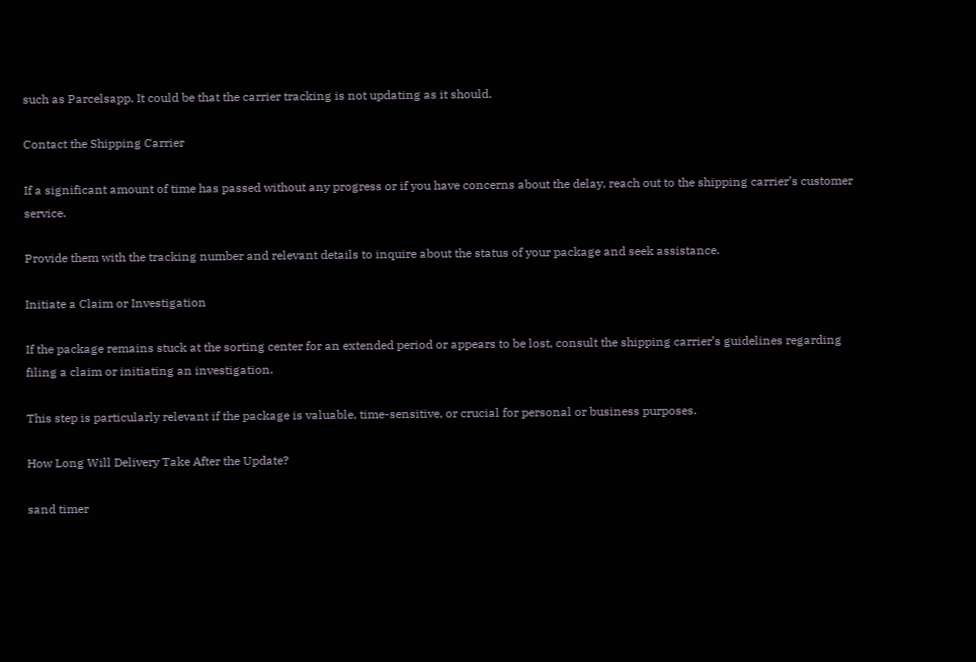such as Parcelsapp. It could be that the carrier tracking is not updating as it should.

Contact the Shipping Carrier

If a significant amount of time has passed without any progress or if you have concerns about the delay, reach out to the shipping carrier’s customer service.

Provide them with the tracking number and relevant details to inquire about the status of your package and seek assistance.

Initiate a Claim or Investigation

If the package remains stuck at the sorting center for an extended period or appears to be lost, consult the shipping carrier’s guidelines regarding filing a claim or initiating an investigation.

This step is particularly relevant if the package is valuable, time-sensitive, or crucial for personal or business purposes.

How Long Will Delivery Take After the Update?

sand timer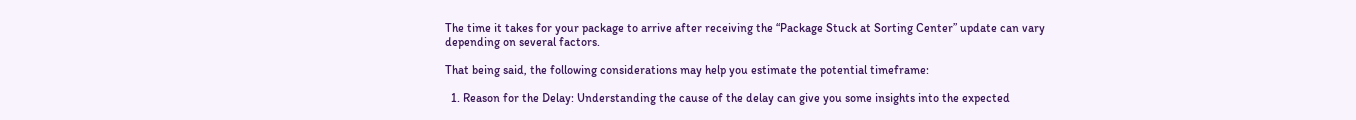The time it takes for your package to arrive after receiving the “Package Stuck at Sorting Center” update can vary depending on several factors.

That being said, the following considerations may help you estimate the potential timeframe:

  1. Reason for the Delay: Understanding the cause of the delay can give you some insights into the expected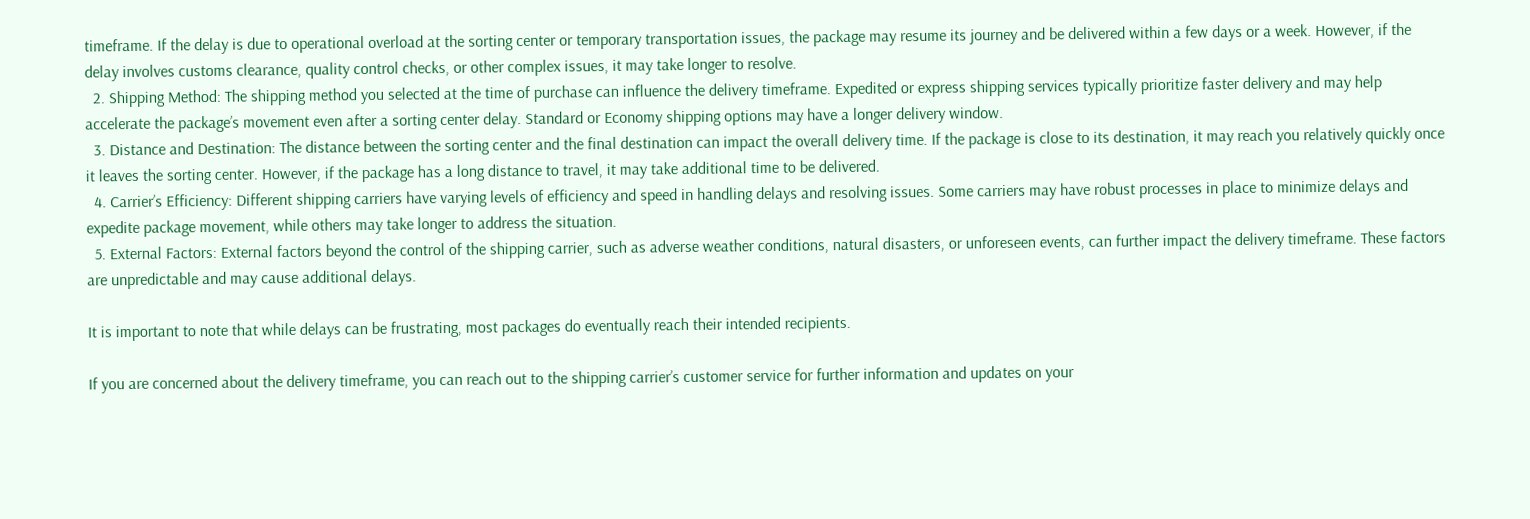timeframe. If the delay is due to operational overload at the sorting center or temporary transportation issues, the package may resume its journey and be delivered within a few days or a week. However, if the delay involves customs clearance, quality control checks, or other complex issues, it may take longer to resolve.
  2. Shipping Method: The shipping method you selected at the time of purchase can influence the delivery timeframe. Expedited or express shipping services typically prioritize faster delivery and may help accelerate the package’s movement even after a sorting center delay. Standard or Economy shipping options may have a longer delivery window.
  3. Distance and Destination: The distance between the sorting center and the final destination can impact the overall delivery time. If the package is close to its destination, it may reach you relatively quickly once it leaves the sorting center. However, if the package has a long distance to travel, it may take additional time to be delivered.
  4. Carrier’s Efficiency: Different shipping carriers have varying levels of efficiency and speed in handling delays and resolving issues. Some carriers may have robust processes in place to minimize delays and expedite package movement, while others may take longer to address the situation.
  5. External Factors: External factors beyond the control of the shipping carrier, such as adverse weather conditions, natural disasters, or unforeseen events, can further impact the delivery timeframe. These factors are unpredictable and may cause additional delays.

It is important to note that while delays can be frustrating, most packages do eventually reach their intended recipients.

If you are concerned about the delivery timeframe, you can reach out to the shipping carrier’s customer service for further information and updates on your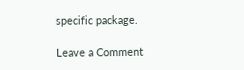specific package.

Leave a Comment